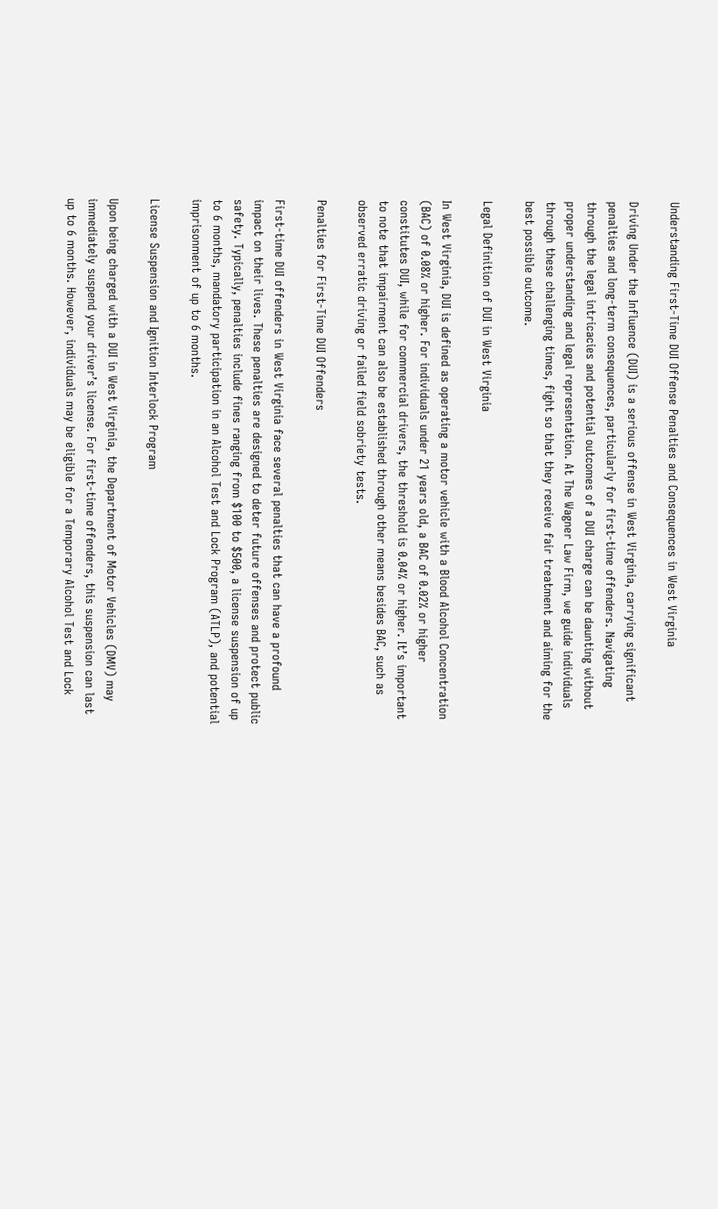Understanding First-Time DUI Offense Penalties and Consequences in West Virginia

Driving Under the Influence (DUI) is a serious offense in West Virginia, carrying significant penalties and long-term consequences, particularly for first-time offenders. Navigating through the legal intricacies and potential outcomes of a DUI charge can be daunting without proper understanding and legal representation. At The Wagner Law Firm, we guide individuals through these challenging times, fight so that they receive fair treatment and aiming for the best possible outcome.

Legal Definition of DUI in West Virginia

In West Virginia, DUI is defined as operating a motor vehicle with a Blood Alcohol Concentration (BAC) of 0.08% or higher. For individuals under 21 years old, a BAC of 0.02% or higher constitutes DUI, while for commercial drivers, the threshold is 0.04% or higher. It’s important to note that impairment can also be established through other means besides BAC, such as observed erratic driving or failed field sobriety tests.

Penalties for First-Time DUI Offenders

First-time DUI offenders in West Virginia face several penalties that can have a profound impact on their lives. These penalties are designed to deter future offenses and protect public safety. Typically, penalties include fines ranging from $100 to $500, a license suspension of up to 6 months, mandatory participation in an Alcohol Test and Lock Program (ATLP), and potential imprisonment of up to 6 months.

License Suspension and Ignition Interlock Program

Upon being charged with a DUI in West Virginia, the Department of Motor Vehicles (DMV) may immediately suspend your driver’s license. For first-time offenders, this suspension can last up to 6 months. However, individuals may be eligible for a Temporary Alcohol Test and Lock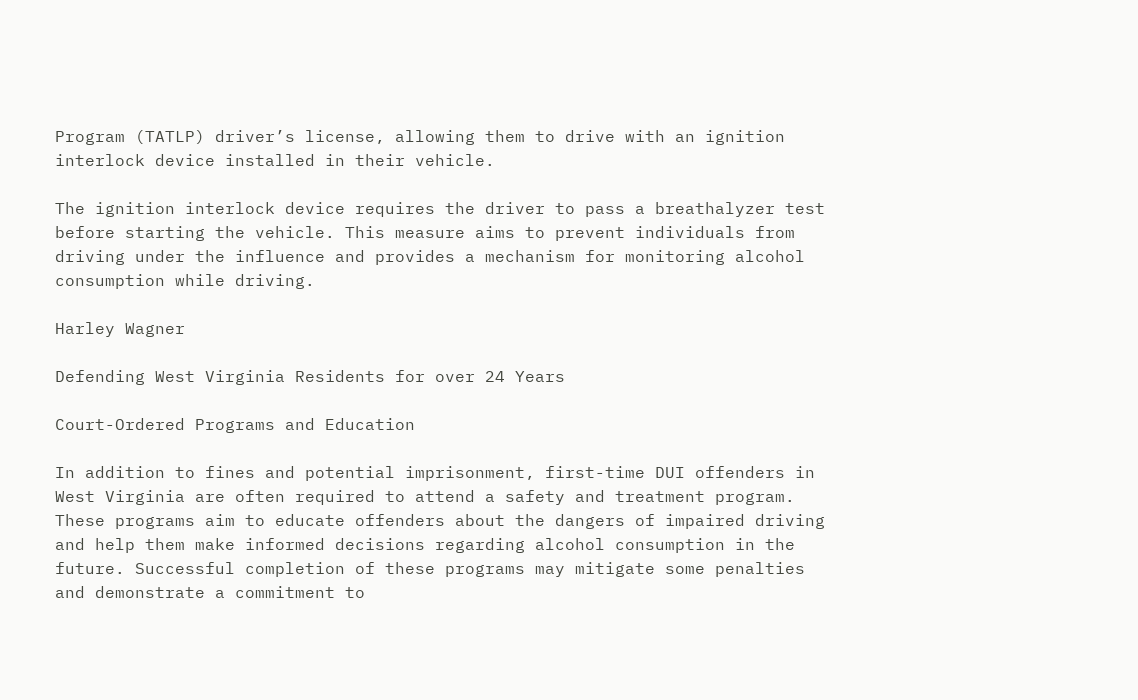Program (TATLP) driver’s license, allowing them to drive with an ignition interlock device installed in their vehicle.

The ignition interlock device requires the driver to pass a breathalyzer test before starting the vehicle. This measure aims to prevent individuals from driving under the influence and provides a mechanism for monitoring alcohol consumption while driving.

Harley Wagner

Defending West Virginia Residents for over 24 Years

Court-Ordered Programs and Education

In addition to fines and potential imprisonment, first-time DUI offenders in West Virginia are often required to attend a safety and treatment program. These programs aim to educate offenders about the dangers of impaired driving and help them make informed decisions regarding alcohol consumption in the future. Successful completion of these programs may mitigate some penalties and demonstrate a commitment to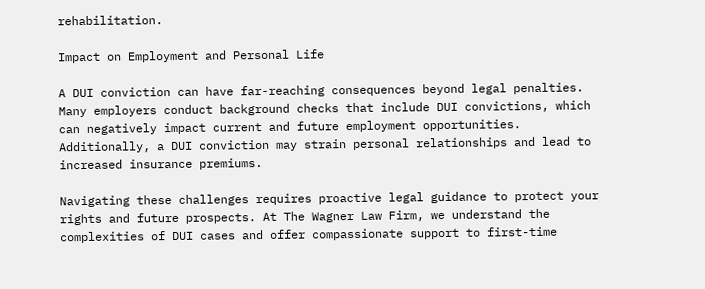rehabilitation.

Impact on Employment and Personal Life

A DUI conviction can have far-reaching consequences beyond legal penalties. Many employers conduct background checks that include DUI convictions, which can negatively impact current and future employment opportunities. Additionally, a DUI conviction may strain personal relationships and lead to increased insurance premiums.

Navigating these challenges requires proactive legal guidance to protect your rights and future prospects. At The Wagner Law Firm, we understand the complexities of DUI cases and offer compassionate support to first-time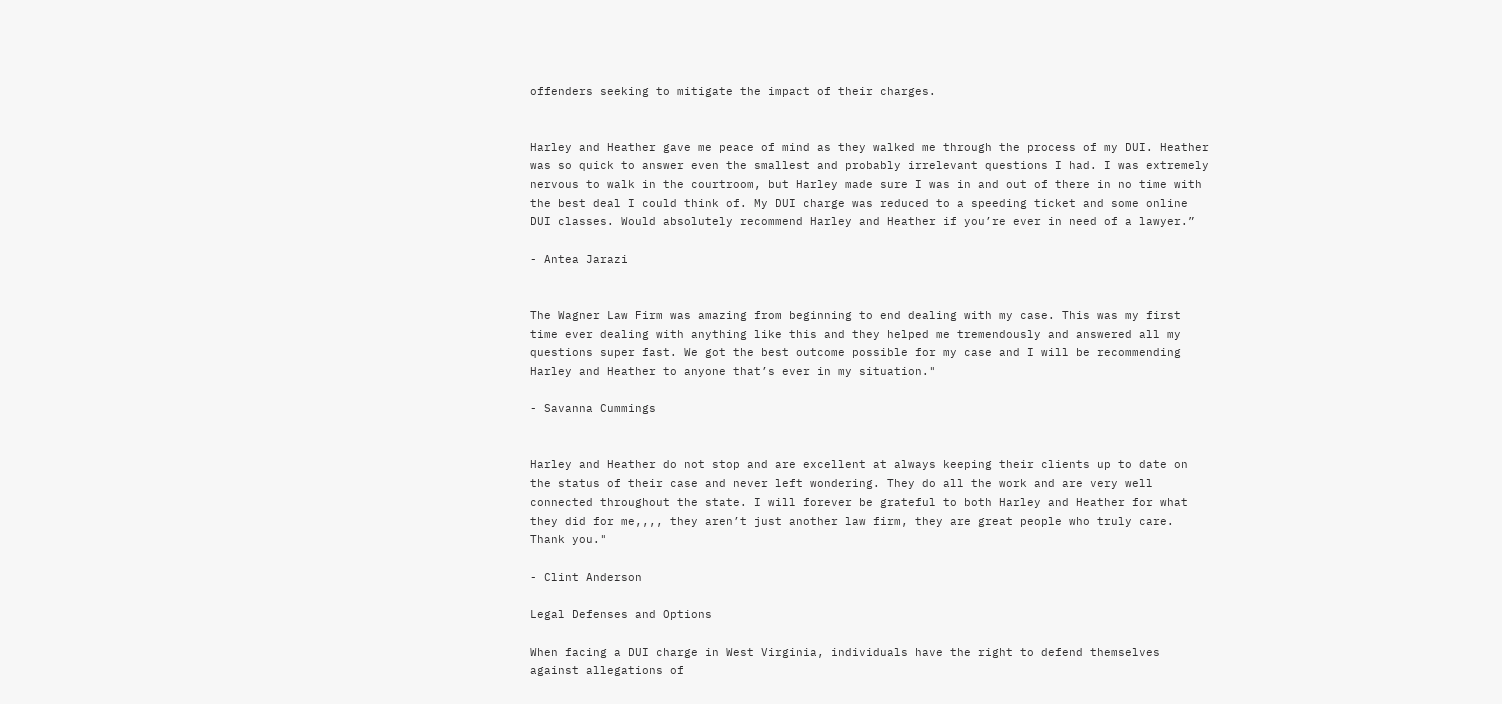offenders seeking to mitigate the impact of their charges.


Harley and Heather gave me peace of mind as they walked me through the process of my DUI. Heather was so quick to answer even the smallest and probably irrelevant questions I had. I was extremely nervous to walk in the courtroom, but Harley made sure I was in and out of there in no time with the best deal I could think of. My DUI charge was reduced to a speeding ticket and some online DUI classes. Would absolutely recommend Harley and Heather if you’re ever in need of a lawyer.”

- Antea Jarazi


The Wagner Law Firm was amazing from beginning to end dealing with my case. This was my first time ever dealing with anything like this and they helped me tremendously and answered all my questions super fast. We got the best outcome possible for my case and I will be recommending Harley and Heather to anyone that’s ever in my situation."

- Savanna Cummings


Harley and Heather do not stop and are excellent at always keeping their clients up to date on the status of their case and never left wondering. They do all the work and are very well connected throughout the state. I will forever be grateful to both Harley and Heather for what they did for me,,,, they aren’t just another law firm, they are great people who truly care. Thank you."

- Clint Anderson

Legal Defenses and Options

When facing a DUI charge in West Virginia, individuals have the right to defend themselves against allegations of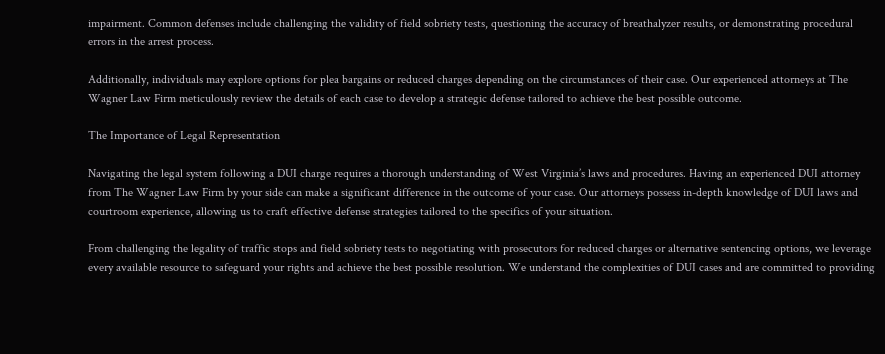impairment. Common defenses include challenging the validity of field sobriety tests, questioning the accuracy of breathalyzer results, or demonstrating procedural errors in the arrest process.

Additionally, individuals may explore options for plea bargains or reduced charges depending on the circumstances of their case. Our experienced attorneys at The Wagner Law Firm meticulously review the details of each case to develop a strategic defense tailored to achieve the best possible outcome.

The Importance of Legal Representation

Navigating the legal system following a DUI charge requires a thorough understanding of West Virginia’s laws and procedures. Having an experienced DUI attorney from The Wagner Law Firm by your side can make a significant difference in the outcome of your case. Our attorneys possess in-depth knowledge of DUI laws and courtroom experience, allowing us to craft effective defense strategies tailored to the specifics of your situation.

From challenging the legality of traffic stops and field sobriety tests to negotiating with prosecutors for reduced charges or alternative sentencing options, we leverage every available resource to safeguard your rights and achieve the best possible resolution. We understand the complexities of DUI cases and are committed to providing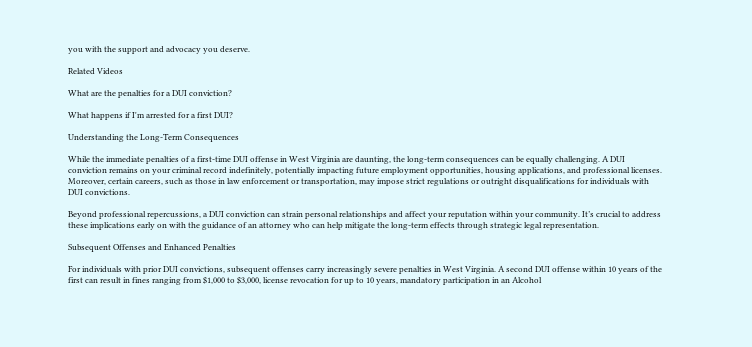you with the support and advocacy you deserve.

Related Videos

What are the penalties for a DUI conviction?

What happens if I'm arrested for a first DUI?

Understanding the Long-Term Consequences

While the immediate penalties of a first-time DUI offense in West Virginia are daunting, the long-term consequences can be equally challenging. A DUI conviction remains on your criminal record indefinitely, potentially impacting future employment opportunities, housing applications, and professional licenses. Moreover, certain careers, such as those in law enforcement or transportation, may impose strict regulations or outright disqualifications for individuals with DUI convictions.

Beyond professional repercussions, a DUI conviction can strain personal relationships and affect your reputation within your community. It’s crucial to address these implications early on with the guidance of an attorney who can help mitigate the long-term effects through strategic legal representation.

Subsequent Offenses and Enhanced Penalties

For individuals with prior DUI convictions, subsequent offenses carry increasingly severe penalties in West Virginia. A second DUI offense within 10 years of the first can result in fines ranging from $1,000 to $3,000, license revocation for up to 10 years, mandatory participation in an Alcohol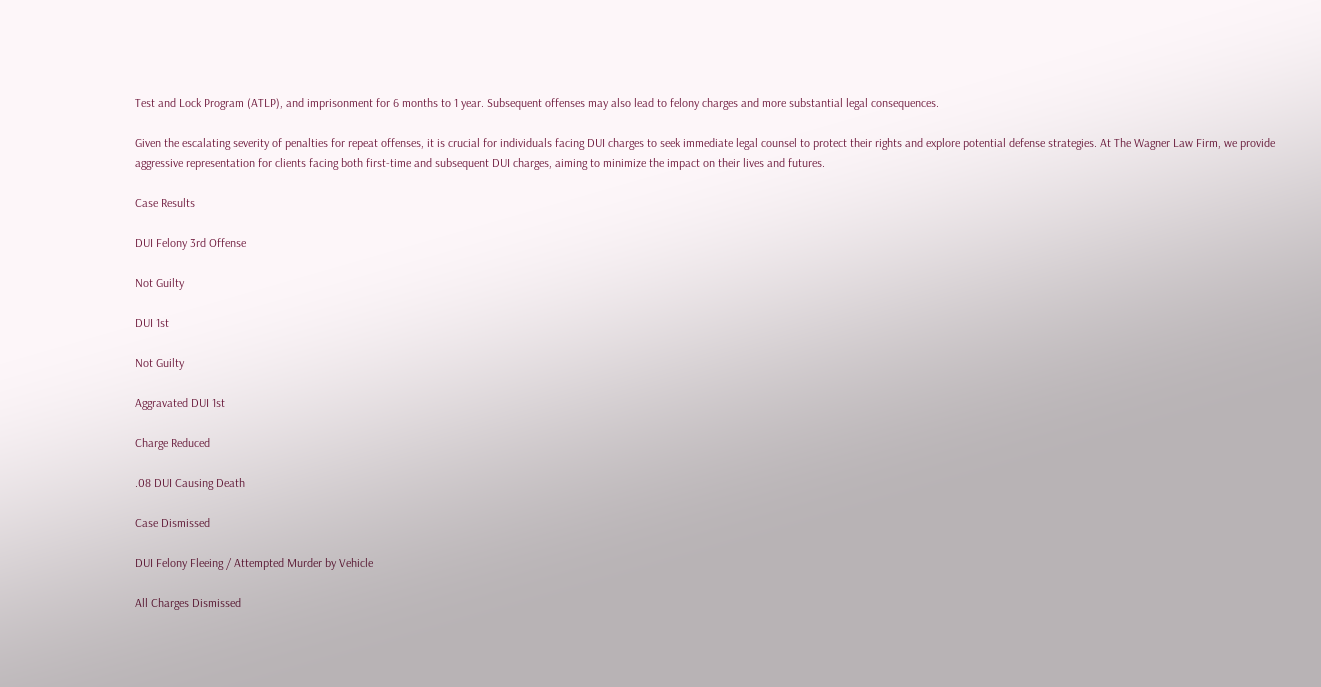Test and Lock Program (ATLP), and imprisonment for 6 months to 1 year. Subsequent offenses may also lead to felony charges and more substantial legal consequences.

Given the escalating severity of penalties for repeat offenses, it is crucial for individuals facing DUI charges to seek immediate legal counsel to protect their rights and explore potential defense strategies. At The Wagner Law Firm, we provide aggressive representation for clients facing both first-time and subsequent DUI charges, aiming to minimize the impact on their lives and futures.

Case Results

DUI Felony 3rd Offense

Not Guilty

DUI 1st

Not Guilty

Aggravated DUI 1st

Charge Reduced

.08 DUI Causing Death

Case Dismissed

DUI Felony Fleeing / Attempted Murder by Vehicle

All Charges Dismissed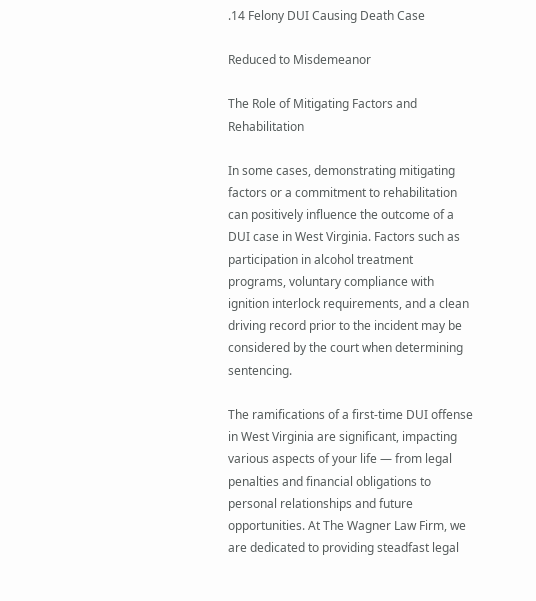.14 Felony DUI Causing Death Case

Reduced to Misdemeanor

The Role of Mitigating Factors and Rehabilitation

In some cases, demonstrating mitigating factors or a commitment to rehabilitation can positively influence the outcome of a DUI case in West Virginia. Factors such as participation in alcohol treatment programs, voluntary compliance with ignition interlock requirements, and a clean driving record prior to the incident may be considered by the court when determining sentencing.

The ramifications of a first-time DUI offense in West Virginia are significant, impacting various aspects of your life — from legal penalties and financial obligations to personal relationships and future opportunities. At The Wagner Law Firm, we are dedicated to providing steadfast legal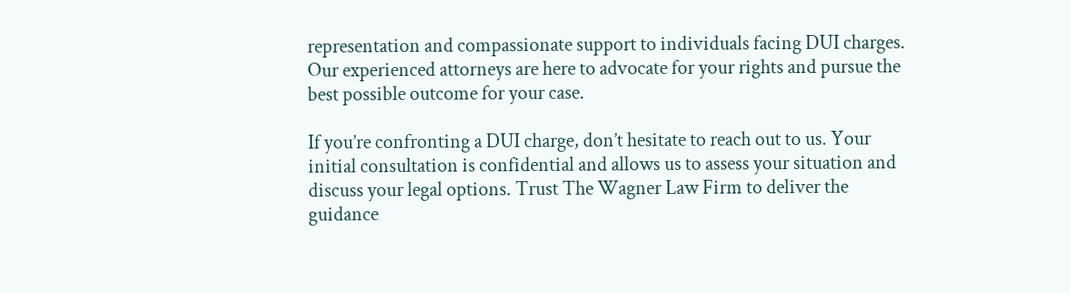representation and compassionate support to individuals facing DUI charges. Our experienced attorneys are here to advocate for your rights and pursue the best possible outcome for your case.

If you’re confronting a DUI charge, don’t hesitate to reach out to us. Your initial consultation is confidential and allows us to assess your situation and discuss your legal options. Trust The Wagner Law Firm to deliver the guidance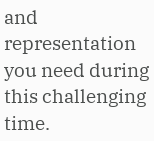and representation you need during this challenging time.